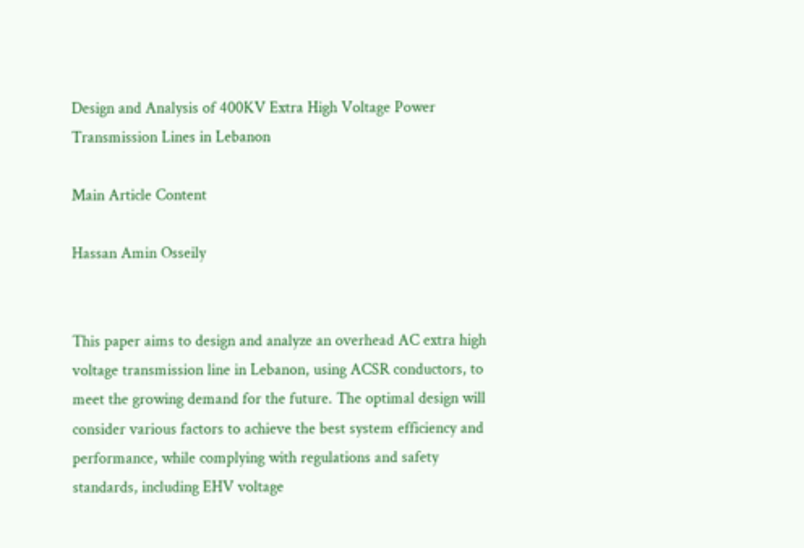Design and Analysis of 400KV Extra High Voltage Power Transmission Lines in Lebanon

Main Article Content

Hassan Amin Osseily


This paper aims to design and analyze an overhead AC extra high voltage transmission line in Lebanon, using ACSR conductors, to meet the growing demand for the future. The optimal design will consider various factors to achieve the best system efficiency and performance, while complying with regulations and safety standards, including EHV voltage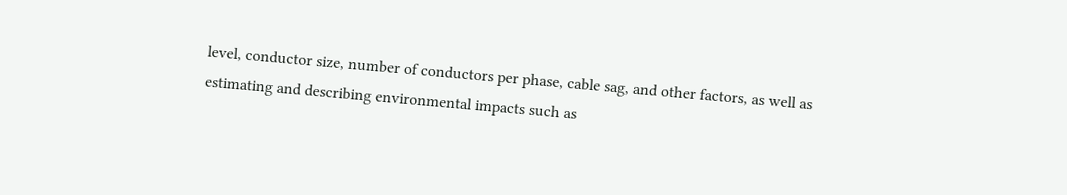level, conductor size, number of conductors per phase, cable sag, and other factors, as well as estimating and describing environmental impacts such as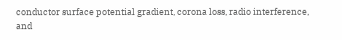conductor surface potential gradient, corona loss, radio interference, and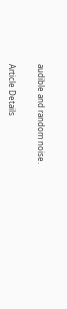audible and random noise.


Article Details